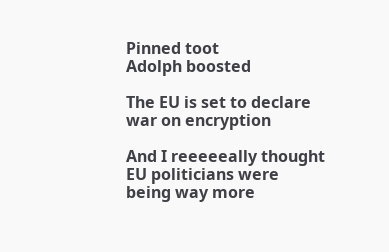Pinned toot
Adolph boosted

The EU is set to declare war on encryption

And I reeeeeally thought EU politicians were being way more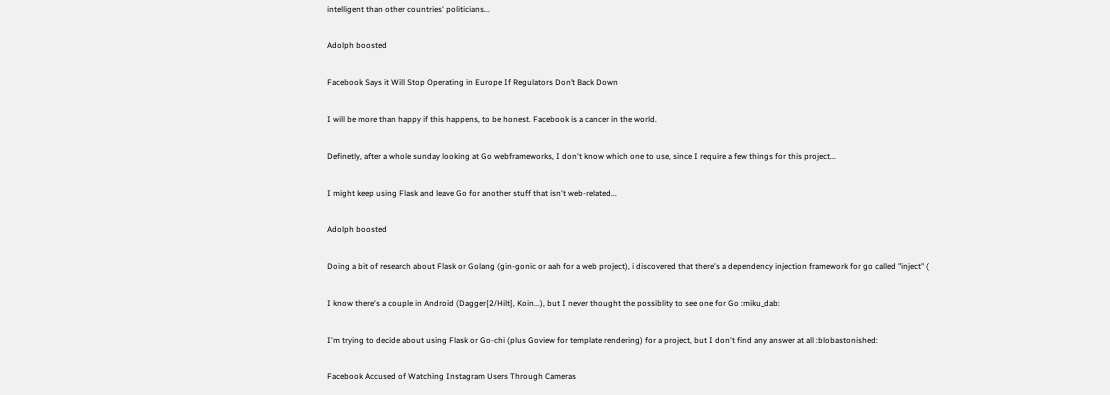intelligent than other countries' politicians...

Adolph boosted

Facebook Says it Will Stop Operating in Europe If Regulators Don’t Back Down

I will be more than happy if this happens, to be honest. Facebook is a cancer in the world.

Definetly, after a whole sunday looking at Go webframeworks, I don't know which one to use, since I require a few things for this project...

I might keep using Flask and leave Go for another stuff that isn't web-related...

Adolph boosted

Doing a bit of research about Flask or Golang (gin-gonic or aah for a web project), i discovered that there's a dependency injection framework for go called "inject" (

I know there's a couple in Android (Dagger{2/Hilt}, Koin...), but I never thought the possiblity to see one for Go :miku_dab:

I'm trying to decide about using Flask or Go-chi (plus Goview for template rendering) for a project, but I don't find any answer at all :blobastonished:

Facebook Accused of Watching Instagram Users Through Cameras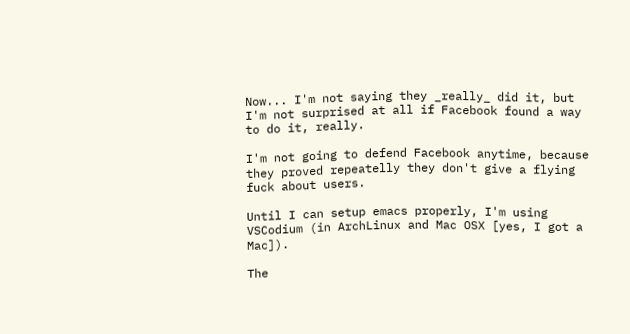Now... I'm not saying they _really_ did it, but I'm not surprised at all if Facebook found a way to do it, really.

I'm not going to defend Facebook anytime, because they proved repeatelly they don't give a flying fuck about users.

Until I can setup emacs properly, I'm using VSCodium (in ArchLinux and Mac OSX [yes, I got a Mac]).

The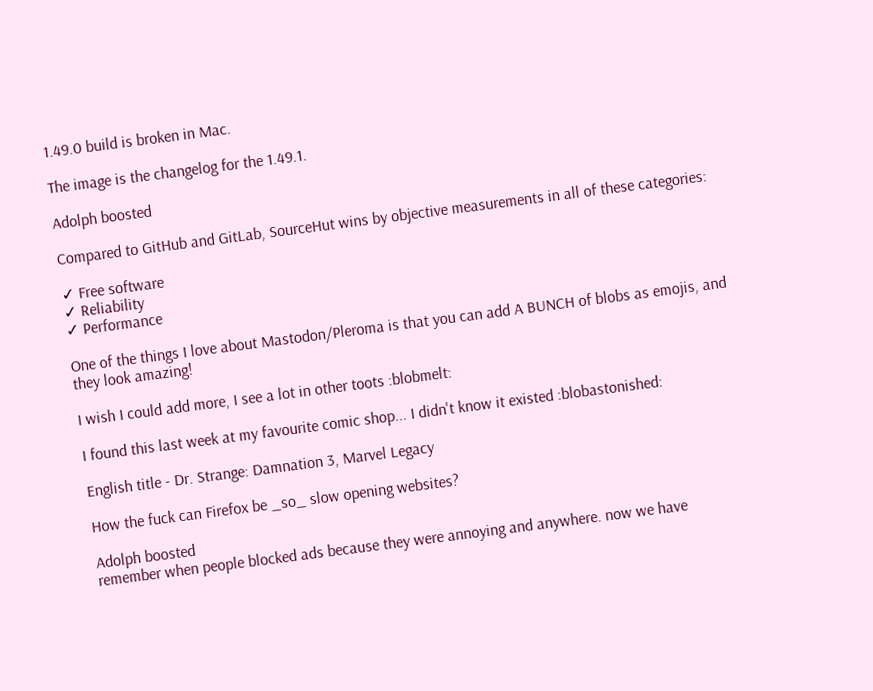1.49.0 build is broken in Mac.

The image is the changelog for the 1.49.1.

Adolph boosted

Compared to GitHub and GitLab, SourceHut wins by objective measurements in all of these categories:

✓ Free software
✓ Reliability
✓ Performance

One of the things I love about Mastodon/Pleroma is that you can add A BUNCH of blobs as emojis, and they look amazing!

I wish I could add more, I see a lot in other toots :blobmelt:

I found this last week at my favourite comic shop... I didn't know it existed :blobastonished:

English title - Dr. Strange: Damnation 3, Marvel Legacy

How the fuck can Firefox be _so_ slow opening websites?

Adolph boosted
remember when people blocked ads because they were annoying and anywhere. now we have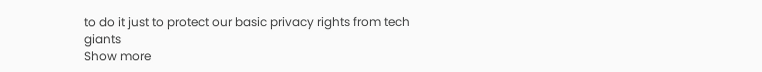to do it just to protect our basic privacy rights from tech giants
Show more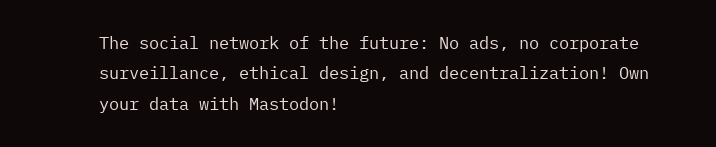The social network of the future: No ads, no corporate surveillance, ethical design, and decentralization! Own your data with Mastodon!